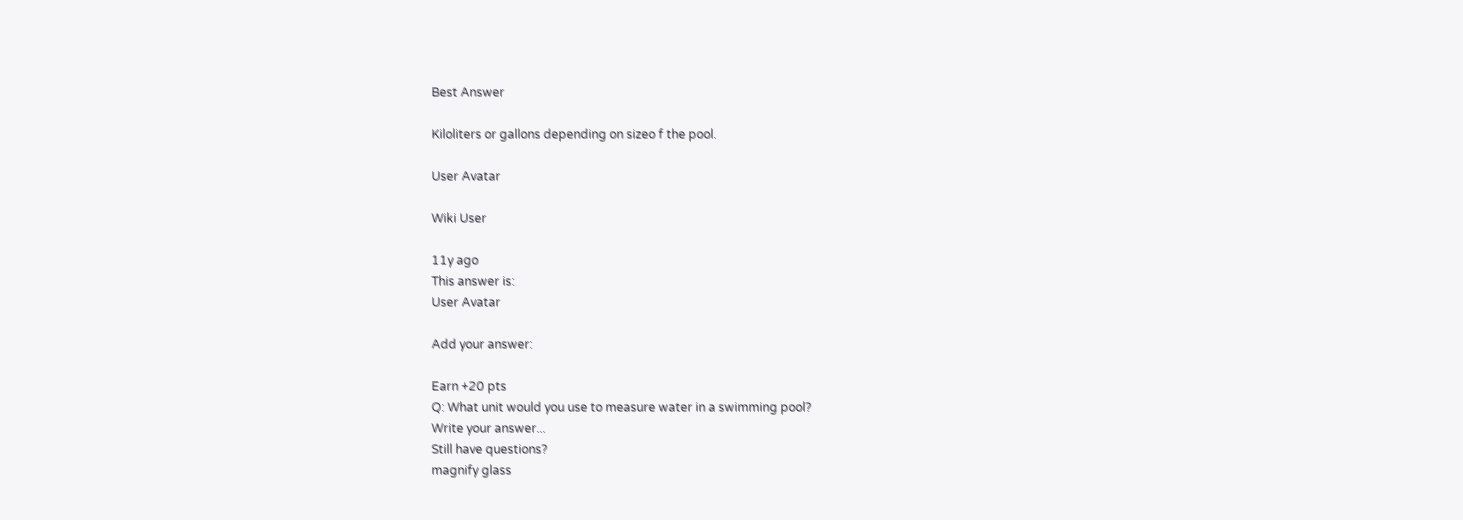Best Answer

Kiloliters or gallons depending on sizeo f the pool.

User Avatar

Wiki User

11y ago
This answer is:
User Avatar

Add your answer:

Earn +20 pts
Q: What unit would you use to measure water in a swimming pool?
Write your answer...
Still have questions?
magnify glass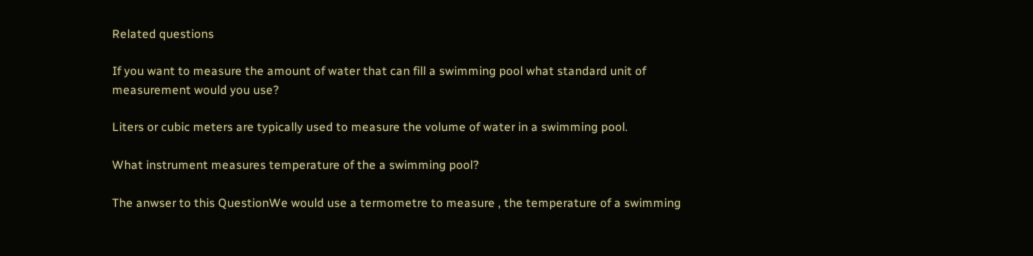Related questions

If you want to measure the amount of water that can fill a swimming pool what standard unit of measurement would you use?

Liters or cubic meters are typically used to measure the volume of water in a swimming pool.

What instrument measures temperature of the a swimming pool?

The anwser to this QuestionWe would use a termometre to measure , the temperature of a swimming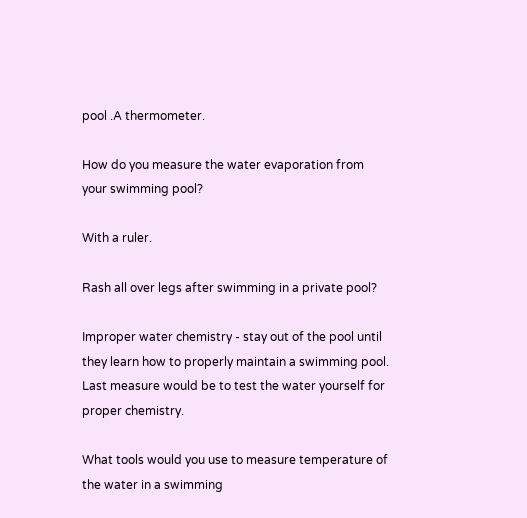pool .A thermometer.

How do you measure the water evaporation from your swimming pool?

With a ruler.

Rash all over legs after swimming in a private pool?

Improper water chemistry - stay out of the pool until they learn how to properly maintain a swimming pool. Last measure would be to test the water yourself for proper chemistry.

What tools would you use to measure temperature of the water in a swimming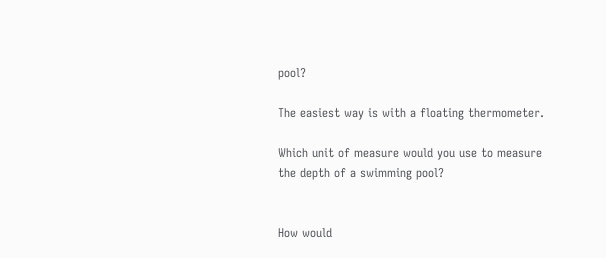pool?

The easiest way is with a floating thermometer.

Which unit of measure would you use to measure the depth of a swimming pool?


How would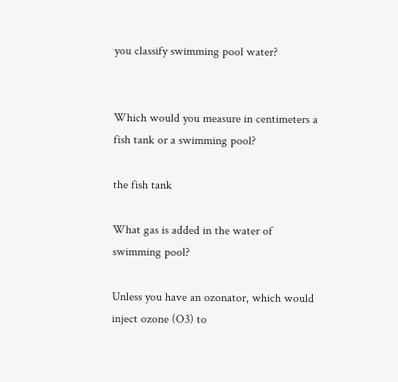you classify swimming pool water?


Which would you measure in centimeters a fish tank or a swimming pool?

the fish tank

What gas is added in the water of swimming pool?

Unless you have an ozonator, which would inject ozone (O3) to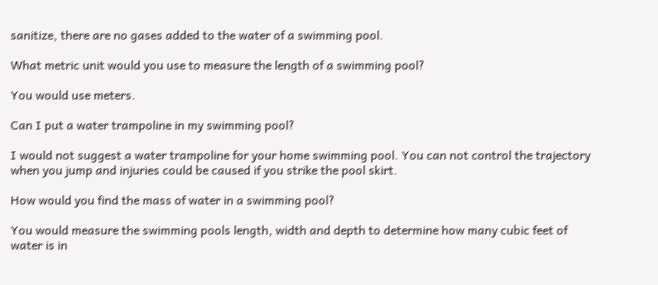sanitize, there are no gases added to the water of a swimming pool.

What metric unit would you use to measure the length of a swimming pool?

You would use meters.

Can I put a water trampoline in my swimming pool?

I would not suggest a water trampoline for your home swimming pool. You can not control the trajectory when you jump and injuries could be caused if you strike the pool skirt.

How would you find the mass of water in a swimming pool?

You would measure the swimming pools length, width and depth to determine how many cubic feet of water is in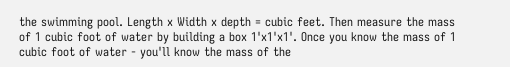the swimming pool. Length x Width x depth = cubic feet. Then measure the mass of 1 cubic foot of water by building a box 1'x1'x1'. Once you know the mass of 1 cubic foot of water - you'll know the mass of the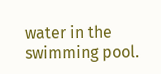water in the swimming pool.